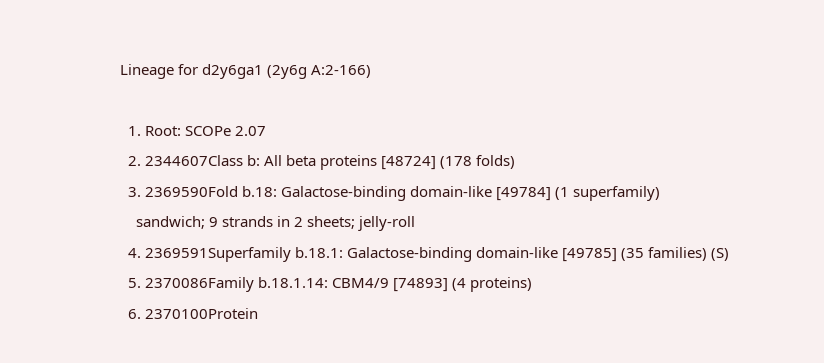Lineage for d2y6ga1 (2y6g A:2-166)

  1. Root: SCOPe 2.07
  2. 2344607Class b: All beta proteins [48724] (178 folds)
  3. 2369590Fold b.18: Galactose-binding domain-like [49784] (1 superfamily)
    sandwich; 9 strands in 2 sheets; jelly-roll
  4. 2369591Superfamily b.18.1: Galactose-binding domain-like [49785] (35 families) (S)
  5. 2370086Family b.18.1.14: CBM4/9 [74893] (4 proteins)
  6. 2370100Protein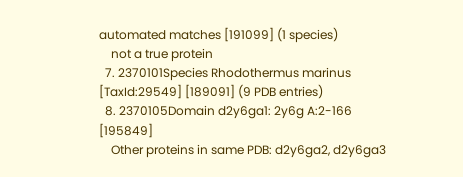automated matches [191099] (1 species)
    not a true protein
  7. 2370101Species Rhodothermus marinus [TaxId:29549] [189091] (9 PDB entries)
  8. 2370105Domain d2y6ga1: 2y6g A:2-166 [195849]
    Other proteins in same PDB: d2y6ga2, d2y6ga3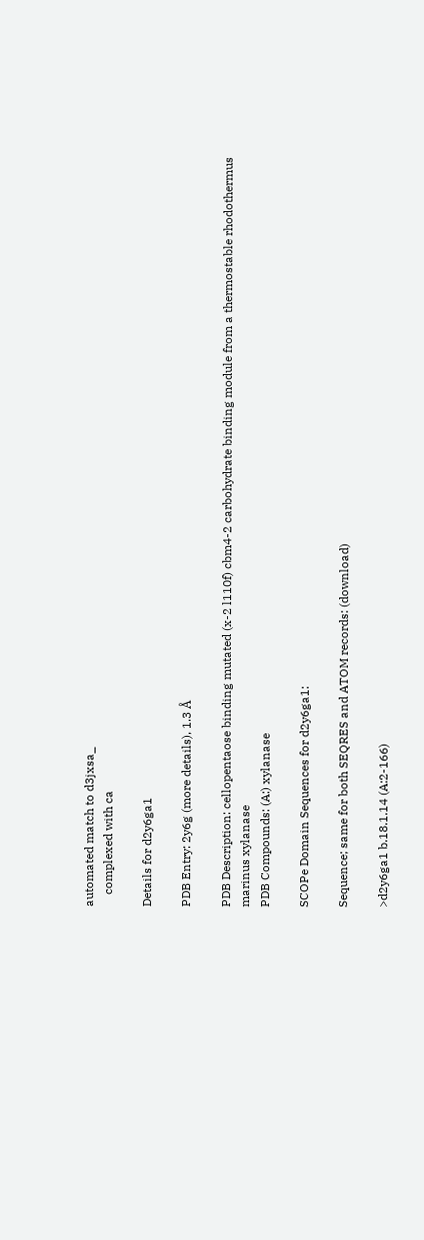automated match to d3jxsa_
    complexed with ca

Details for d2y6ga1

PDB Entry: 2y6g (more details), 1.3 Å

PDB Description: cellopentaose binding mutated (x-2 l110f) cbm4-2 carbohydrate binding module from a thermostable rhodothermus marinus xylanase
PDB Compounds: (A:) xylanase

SCOPe Domain Sequences for d2y6ga1:

Sequence; same for both SEQRES and ATOM records: (download)

>d2y6ga1 b.18.1.14 (A:2-166)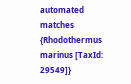automated matches {Rhodothermus marinus [TaxId: 29549]}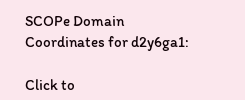SCOPe Domain Coordinates for d2y6ga1:

Click to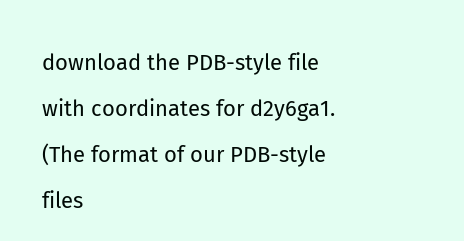download the PDB-style file with coordinates for d2y6ga1.
(The format of our PDB-style files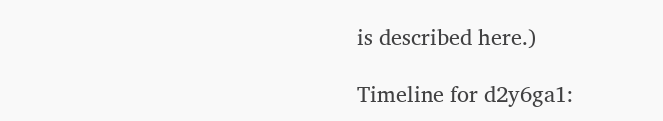is described here.)

Timeline for d2y6ga1: